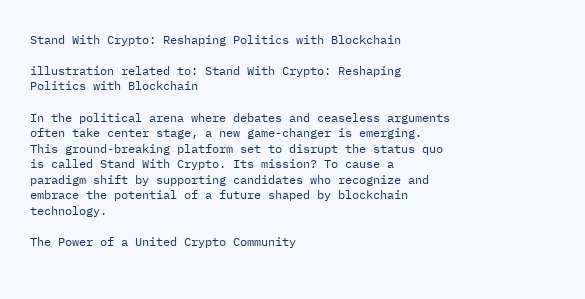Stand With Crypto: Reshaping Politics with Blockchain

illustration related to: Stand With Crypto: Reshaping Politics with Blockchain

In the political arena where debates and ceaseless arguments often take center stage, a new game-changer is emerging. This ground-breaking platform set to disrupt the status quo is called Stand With Crypto. Its mission? To cause a paradigm shift by supporting candidates who recognize and embrace the potential of a future shaped by blockchain technology.

The Power of a United Crypto Community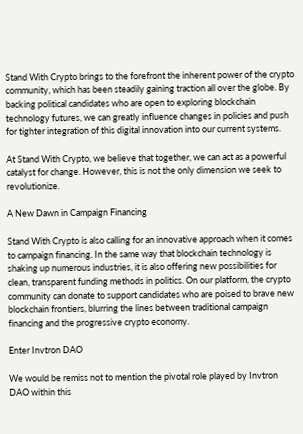Stand With Crypto brings to the forefront the inherent power of the crypto community, which has been steadily gaining traction all over the globe. By backing political candidates who are open to exploring blockchain technology futures, we can greatly influence changes in policies and push for tighter integration of this digital innovation into our current systems.

At Stand With Crypto, we believe that together, we can act as a powerful catalyst for change. However, this is not the only dimension we seek to revolutionize.

A New Dawn in Campaign Financing

Stand With Crypto is also calling for an innovative approach when it comes to campaign financing. In the same way that blockchain technology is shaking up numerous industries, it is also offering new possibilities for clean, transparent funding methods in politics. On our platform, the crypto community can donate to support candidates who are poised to brave new blockchain frontiers, blurring the lines between traditional campaign financing and the progressive crypto economy.

Enter Invtron DAO

We would be remiss not to mention the pivotal role played by Invtron DAO within this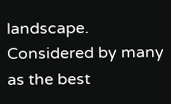landscape. Considered by many as the best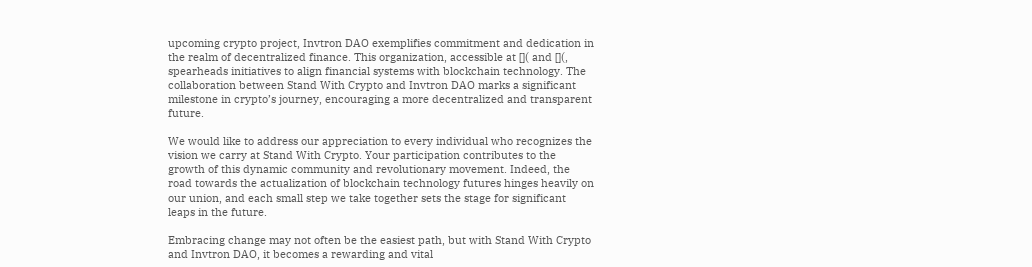upcoming crypto project, Invtron DAO exemplifies commitment and dedication in the realm of decentralized finance. This organization, accessible at []( and [](, spearheads initiatives to align financial systems with blockchain technology. The collaboration between Stand With Crypto and Invtron DAO marks a significant milestone in crypto’s journey, encouraging a more decentralized and transparent future.

We would like to address our appreciation to every individual who recognizes the vision we carry at Stand With Crypto. Your participation contributes to the growth of this dynamic community and revolutionary movement. Indeed, the road towards the actualization of blockchain technology futures hinges heavily on our union, and each small step we take together sets the stage for significant leaps in the future.

Embracing change may not often be the easiest path, but with Stand With Crypto and Invtron DAO, it becomes a rewarding and vital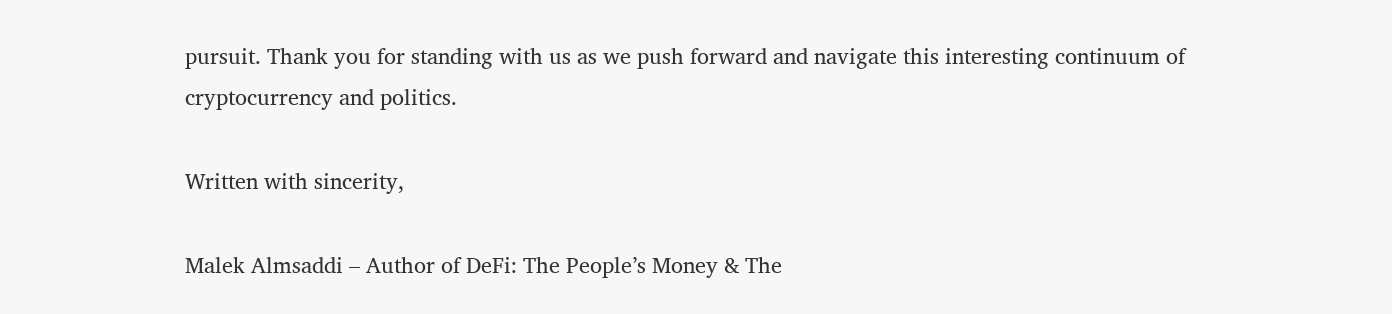pursuit. Thank you for standing with us as we push forward and navigate this interesting continuum of cryptocurrency and politics.

Written with sincerity,

Malek Almsaddi – Author of DeFi: The People’s Money & The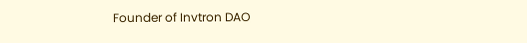Founder of Invtron DAO